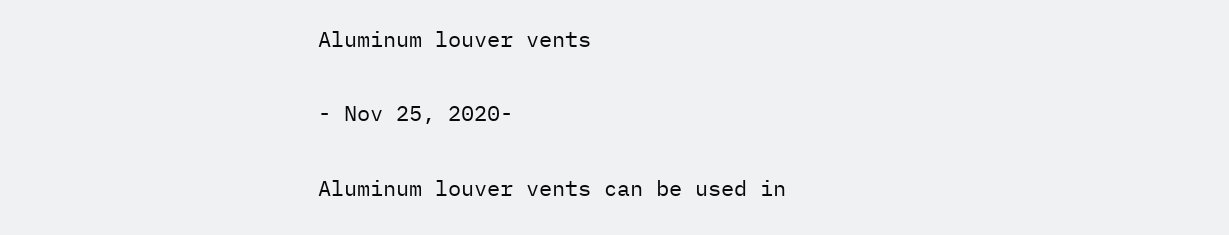Aluminum louver vents

- Nov 25, 2020-

Aluminum louver vents can be used in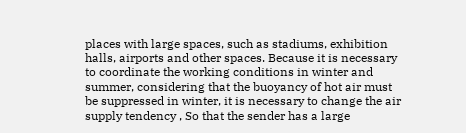places with large spaces, such as stadiums, exhibition halls, airports and other spaces. Because it is necessary to coordinate the working conditions in winter and summer, considering that the buoyancy of hot air must be suppressed in winter, it is necessary to change the air supply tendency , So that the sender has a large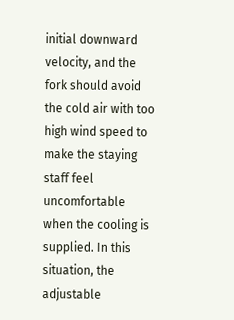initial downward velocity, and the fork should avoid the cold air with too high wind speed to make the staying staff feel uncomfortable when the cooling is supplied. In this situation, the adjustable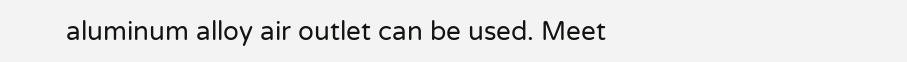aluminum alloy air outlet can be used. Meet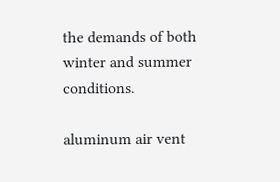the demands of both winter and summer conditions.

aluminum air vent